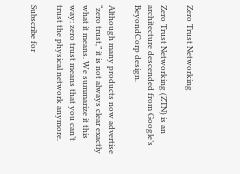Zero Trust Networking

Zero Trust Networking (ZTN) is an architecture descended from Google’s BeyondCorp design.

Although many products now advertise “zero trust,” it is not always clear exactly what it means. We summarize it this way: zero trust means that you can’t trust the physical network anymore.

Subscribe for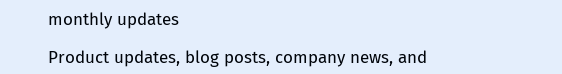monthly updates

Product updates, blog posts, company news, and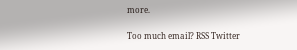more.

Too much email? RSS Twitter